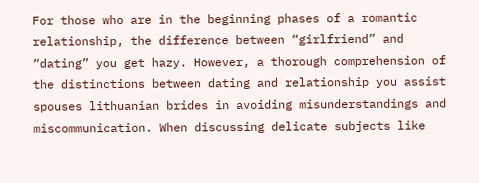For those who are in the beginning phases of a romantic relationship, the difference between “girlfriend” and “dating” you get hazy. However, a thorough comprehension of the distinctions between dating and relationship you assist spouses lithuanian brides in avoiding misunderstandings and miscommunication. When discussing delicate subjects like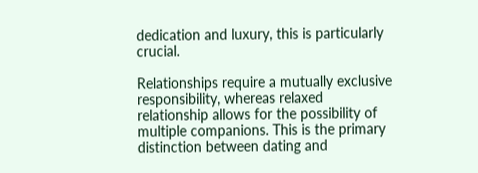dedication and luxury, this is particularly crucial.

Relationships require a mutually exclusive responsibility, whereas relaxed relationship allows for the possibility of multiple companions. This is the primary distinction between dating and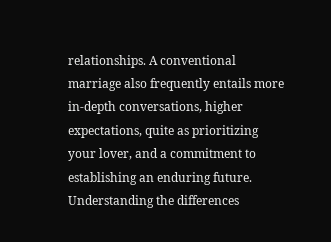relationships. A conventional marriage also frequently entails more in-depth conversations, higher expectations, quite as prioritizing your lover, and a commitment to establishing an enduring future. Understanding the differences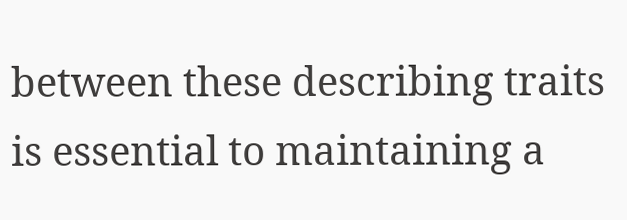between these describing traits is essential to maintaining a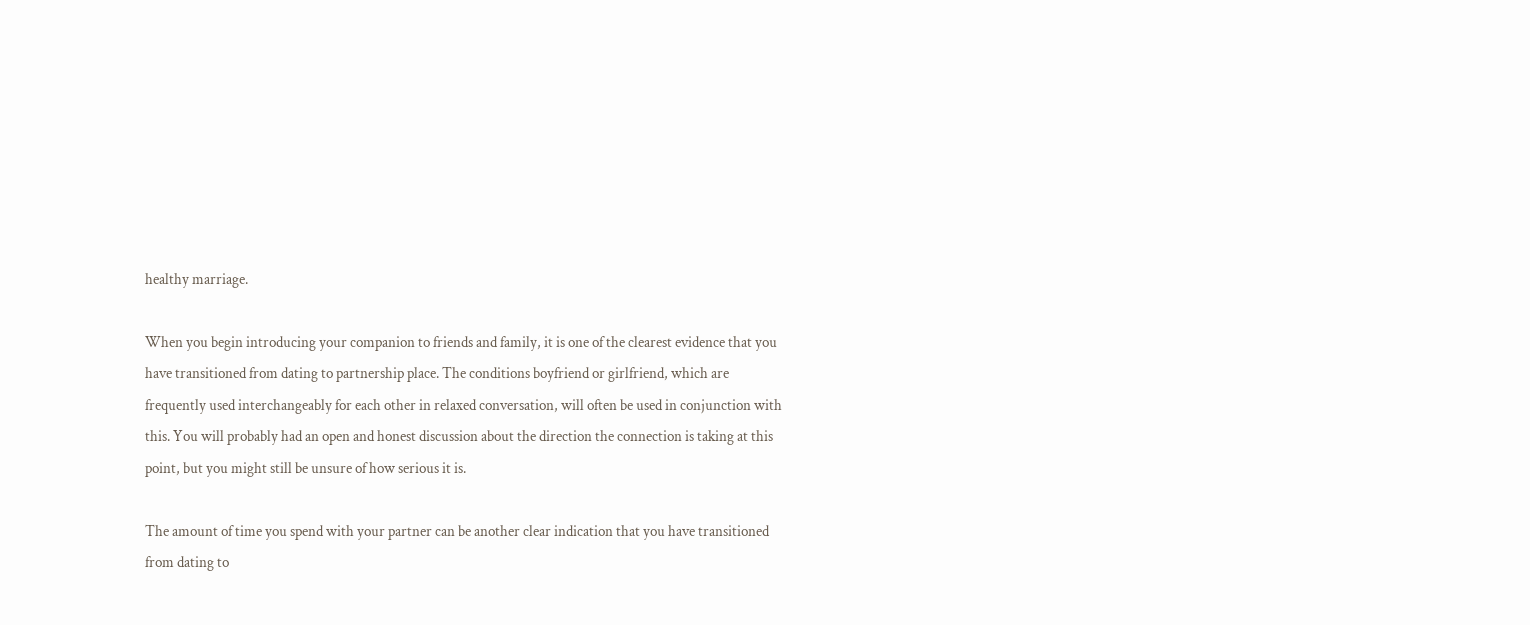healthy marriage.

When you begin introducing your companion to friends and family, it is one of the clearest evidence that you have transitioned from dating to partnership place. The conditions boyfriend or girlfriend, which are frequently used interchangeably for each other in relaxed conversation, will often be used in conjunction with this. You will probably had an open and honest discussion about the direction the connection is taking at this point, but you might still be unsure of how serious it is.

The amount of time you spend with your partner can be another clear indication that you have transitioned from dating to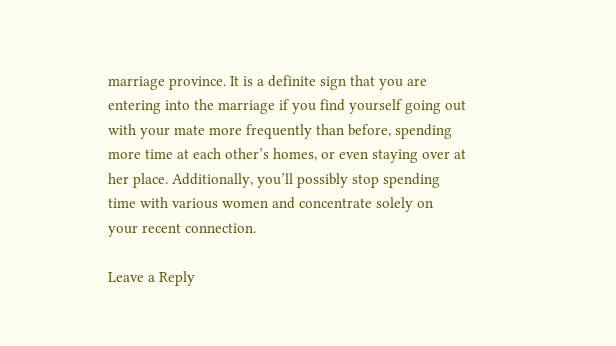marriage province. It is a definite sign that you are entering into the marriage if you find yourself going out with your mate more frequently than before, spending more time at each other’s homes, or even staying over at her place. Additionally, you’ll possibly stop spending time with various women and concentrate solely on your recent connection.

Leave a Reply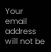Your email address will not be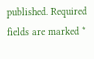published. Required fields are marked *